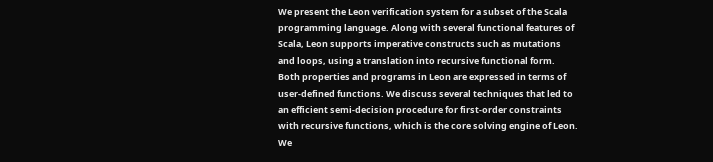We present the Leon verification system for a subset of the Scala programming language. Along with several functional features of Scala, Leon supports imperative constructs such as mutations and loops, using a translation into recursive functional form. Both properties and programs in Leon are expressed in terms of user-defined functions. We discuss several techniques that led to an efficient semi-decision procedure for first-order constraints with recursive functions, which is the core solving engine of Leon. We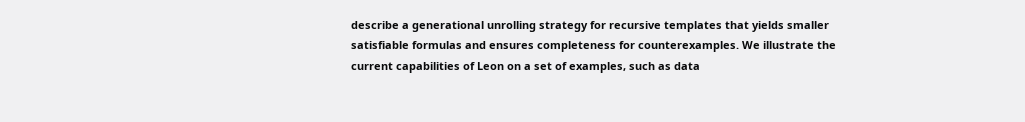describe a generational unrolling strategy for recursive templates that yields smaller satisfiable formulas and ensures completeness for counterexamples. We illustrate the current capabilities of Leon on a set of examples, such as data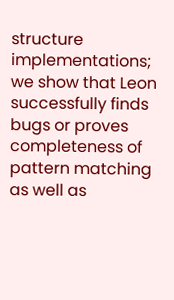structure implementations; we show that Leon successfully finds bugs or proves completeness of pattern matching as well as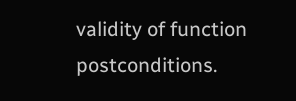validity of function postconditions.